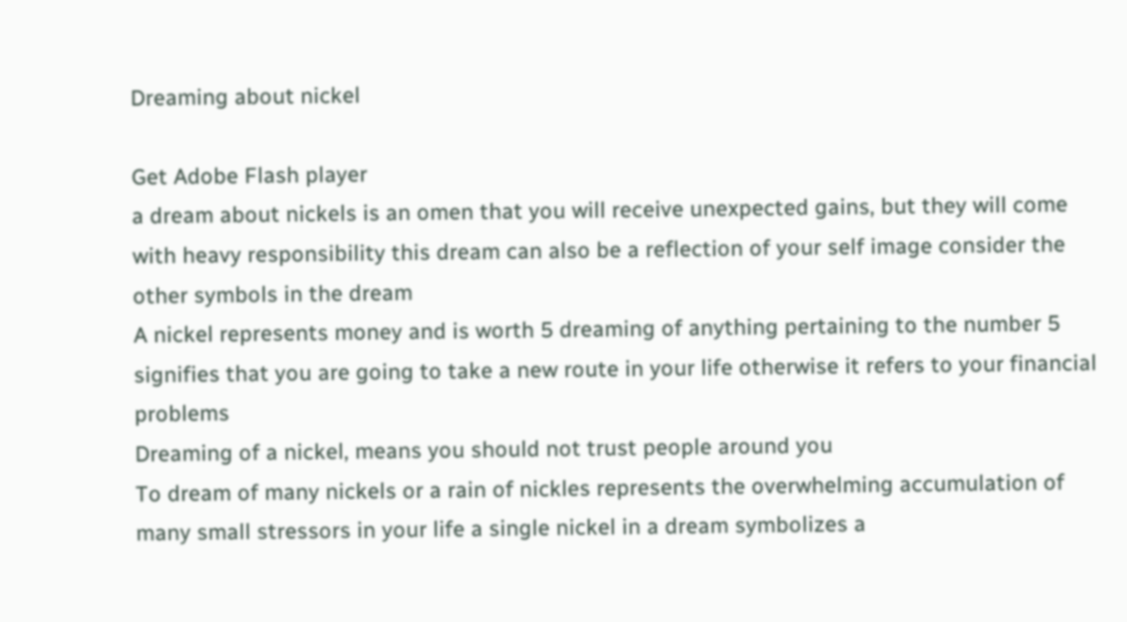Dreaming about nickel

Get Adobe Flash player
a dream about nickels is an omen that you will receive unexpected gains, but they will come with heavy responsibility this dream can also be a reflection of your self image consider the other symbols in the dream
A nickel represents money and is worth 5 dreaming of anything pertaining to the number 5 signifies that you are going to take a new route in your life otherwise it refers to your financial problems
Dreaming of a nickel, means you should not trust people around you
To dream of many nickels or a rain of nickles represents the overwhelming accumulation of many small stressors in your life a single nickel in a dream symbolizes a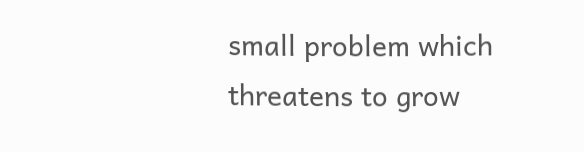small problem which threatens to grow